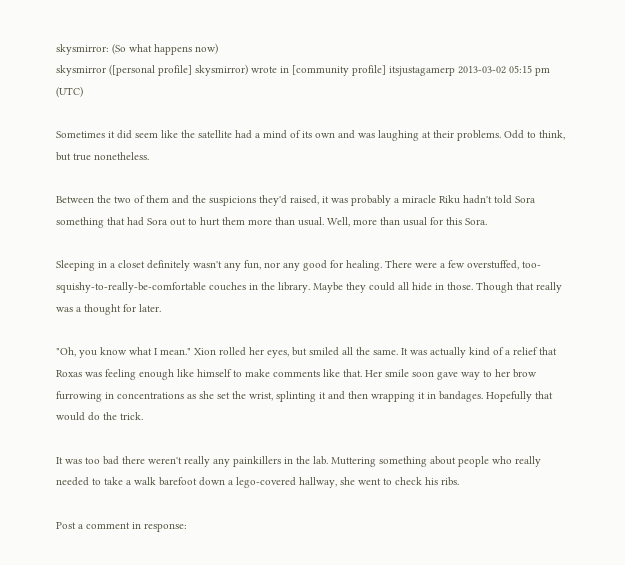skysmirror: (So what happens now)
skysmirror ([personal profile] skysmirror) wrote in [community profile] itsjustagamerp 2013-03-02 05:15 pm (UTC)

Sometimes it did seem like the satellite had a mind of its own and was laughing at their problems. Odd to think, but true nonetheless.

Between the two of them and the suspicions they'd raised, it was probably a miracle Riku hadn't told Sora something that had Sora out to hurt them more than usual. Well, more than usual for this Sora.

Sleeping in a closet definitely wasn't any fun, nor any good for healing. There were a few overstuffed, too-squishy-to-really-be-comfortable couches in the library. Maybe they could all hide in those. Though that really was a thought for later.

"Oh, you know what I mean." Xion rolled her eyes, but smiled all the same. It was actually kind of a relief that Roxas was feeling enough like himself to make comments like that. Her smile soon gave way to her brow furrowing in concentrations as she set the wrist, splinting it and then wrapping it in bandages. Hopefully that would do the trick.

It was too bad there weren't really any painkillers in the lab. Muttering something about people who really needed to take a walk barefoot down a lego-covered hallway, she went to check his ribs.

Post a comment in response: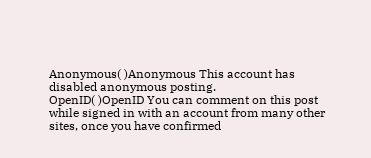Anonymous( )Anonymous This account has disabled anonymous posting.
OpenID( )OpenID You can comment on this post while signed in with an account from many other sites, once you have confirmed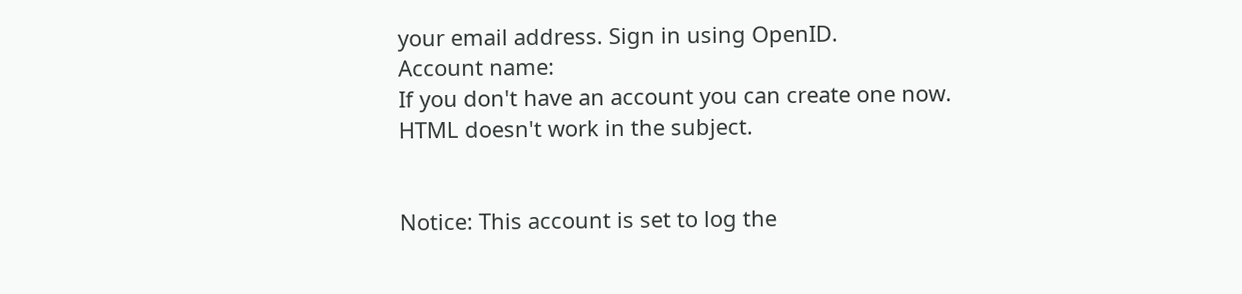your email address. Sign in using OpenID.
Account name:
If you don't have an account you can create one now.
HTML doesn't work in the subject.


Notice: This account is set to log the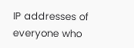IP addresses of everyone who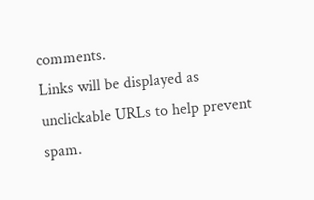comments.
Links will be displayed as unclickable URLs to help prevent spam.